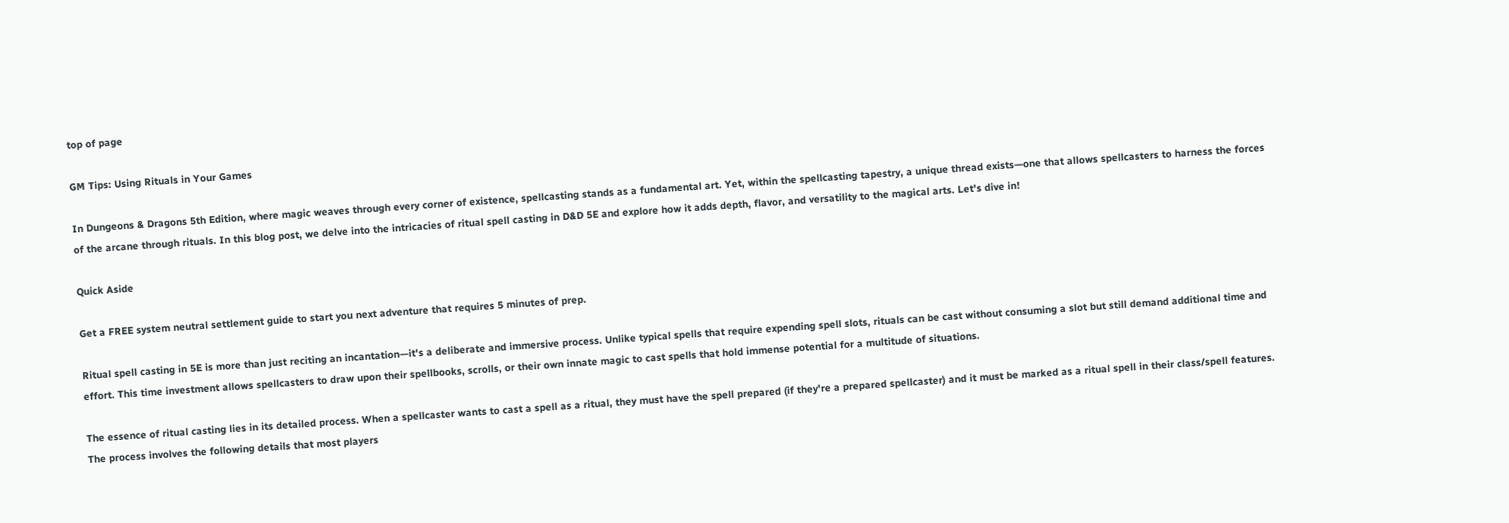top of page

GM Tips: Using Rituals in Your Games

In Dungeons & Dragons 5th Edition, where magic weaves through every corner of existence, spellcasting stands as a fundamental art. Yet, within the spellcasting tapestry, a unique thread exists—one that allows spellcasters to harness the forces of the arcane through rituals. In this blog post, we delve into the intricacies of ritual spell casting in D&D 5E and explore how it adds depth, flavor, and versatility to the magical arts. Let's dive in!

Quick Aside

Get a FREE system neutral settlement guide to start you next adventure that requires 5 minutes of prep.

Ritual spell casting in 5E is more than just reciting an incantation—it's a deliberate and immersive process. Unlike typical spells that require expending spell slots, rituals can be cast without consuming a slot but still demand additional time and effort. This time investment allows spellcasters to draw upon their spellbooks, scrolls, or their own innate magic to cast spells that hold immense potential for a multitude of situations.

The essence of ritual casting lies in its detailed process. When a spellcaster wants to cast a spell as a ritual, they must have the spell prepared (if they're a prepared spellcaster) and it must be marked as a ritual spell in their class/spell features. The process involves the following details that most players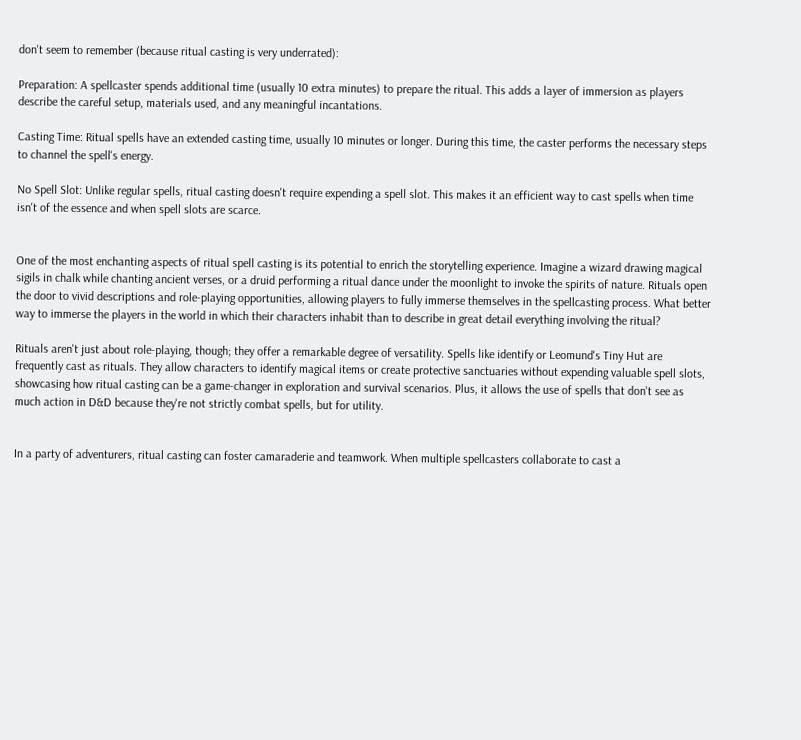don't seem to remember (because ritual casting is very underrated):

Preparation: A spellcaster spends additional time (usually 10 extra minutes) to prepare the ritual. This adds a layer of immersion as players describe the careful setup, materials used, and any meaningful incantations.

Casting Time: Ritual spells have an extended casting time, usually 10 minutes or longer. During this time, the caster performs the necessary steps to channel the spell's energy.

No Spell Slot: Unlike regular spells, ritual casting doesn't require expending a spell slot. This makes it an efficient way to cast spells when time isn't of the essence and when spell slots are scarce.


One of the most enchanting aspects of ritual spell casting is its potential to enrich the storytelling experience. Imagine a wizard drawing magical sigils in chalk while chanting ancient verses, or a druid performing a ritual dance under the moonlight to invoke the spirits of nature. Rituals open the door to vivid descriptions and role-playing opportunities, allowing players to fully immerse themselves in the spellcasting process. What better way to immerse the players in the world in which their characters inhabit than to describe in great detail everything involving the ritual?

Rituals aren't just about role-playing, though; they offer a remarkable degree of versatility. Spells like identify or Leomund's Tiny Hut are frequently cast as rituals. They allow characters to identify magical items or create protective sanctuaries without expending valuable spell slots, showcasing how ritual casting can be a game-changer in exploration and survival scenarios. Plus, it allows the use of spells that don't see as much action in D&D because they're not strictly combat spells, but for utility.


In a party of adventurers, ritual casting can foster camaraderie and teamwork. When multiple spellcasters collaborate to cast a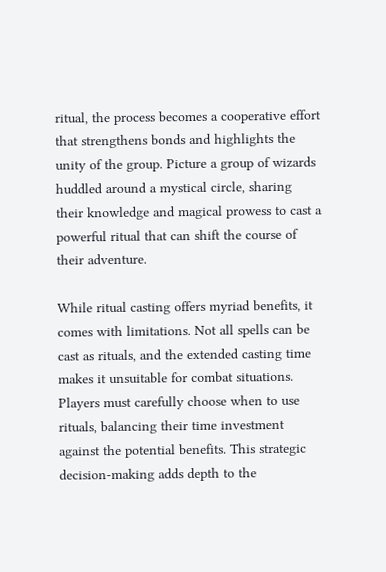ritual, the process becomes a cooperative effort that strengthens bonds and highlights the unity of the group. Picture a group of wizards huddled around a mystical circle, sharing their knowledge and magical prowess to cast a powerful ritual that can shift the course of their adventure.

While ritual casting offers myriad benefits, it comes with limitations. Not all spells can be cast as rituals, and the extended casting time makes it unsuitable for combat situations. Players must carefully choose when to use rituals, balancing their time investment against the potential benefits. This strategic decision-making adds depth to the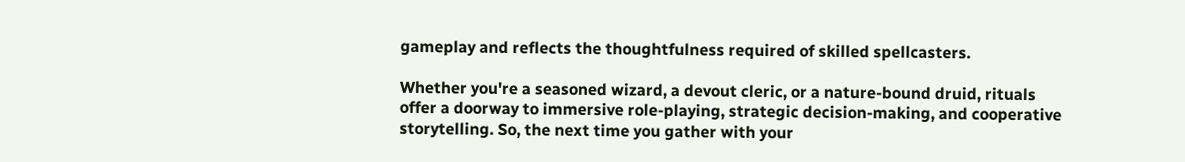gameplay and reflects the thoughtfulness required of skilled spellcasters.

Whether you're a seasoned wizard, a devout cleric, or a nature-bound druid, rituals offer a doorway to immersive role-playing, strategic decision-making, and cooperative storytelling. So, the next time you gather with your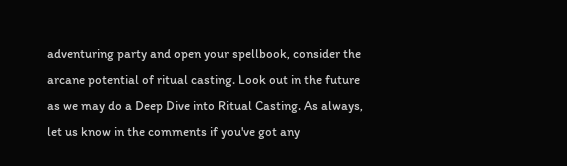adventuring party and open your spellbook, consider the arcane potential of ritual casting. Look out in the future as we may do a Deep Dive into Ritual Casting. As always, let us know in the comments if you've got any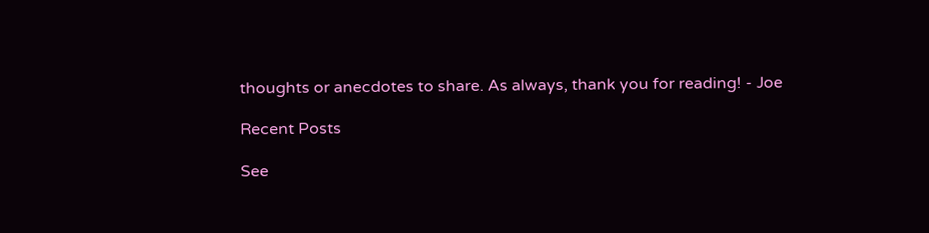thoughts or anecdotes to share. As always, thank you for reading! - Joe

Recent Posts

See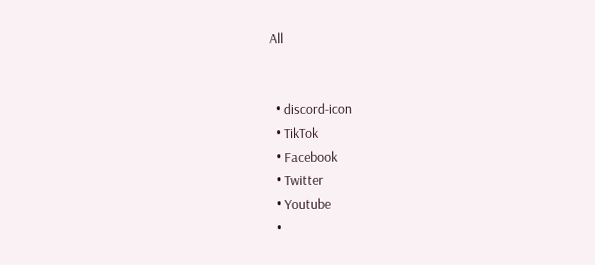All


  • discord-icon
  • TikTok
  • Facebook
  • Twitter
  • Youtube
  •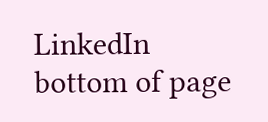LinkedIn
bottom of page